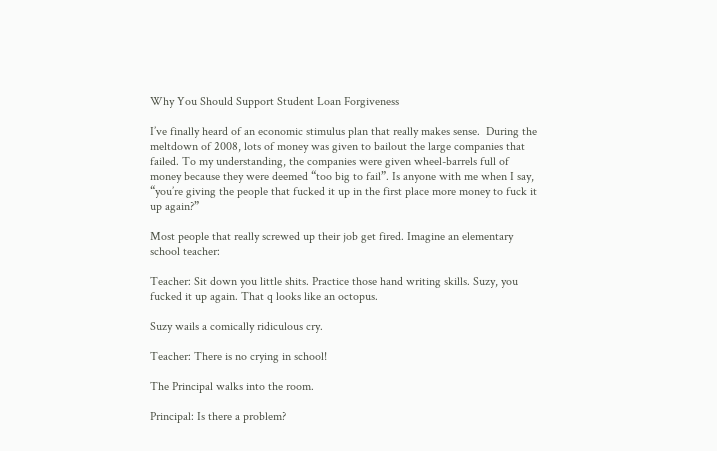Why You Should Support Student Loan Forgiveness

I’ve finally heard of an economic stimulus plan that really makes sense.  During the meltdown of 2008, lots of money was given to bailout the large companies that failed. To my understanding, the companies were given wheel-barrels full of money because they were deemed “too big to fail”. Is anyone with me when I say, “you’re giving the people that fucked it up in the first place more money to fuck it up again?”

Most people that really screwed up their job get fired. Imagine an elementary school teacher:

Teacher: Sit down you little shits. Practice those hand writing skills. Suzy, you fucked it up again. That q looks like an octopus.

Suzy wails a comically ridiculous cry.

Teacher: There is no crying in school!

The Principal walks into the room.

Principal: Is there a problem?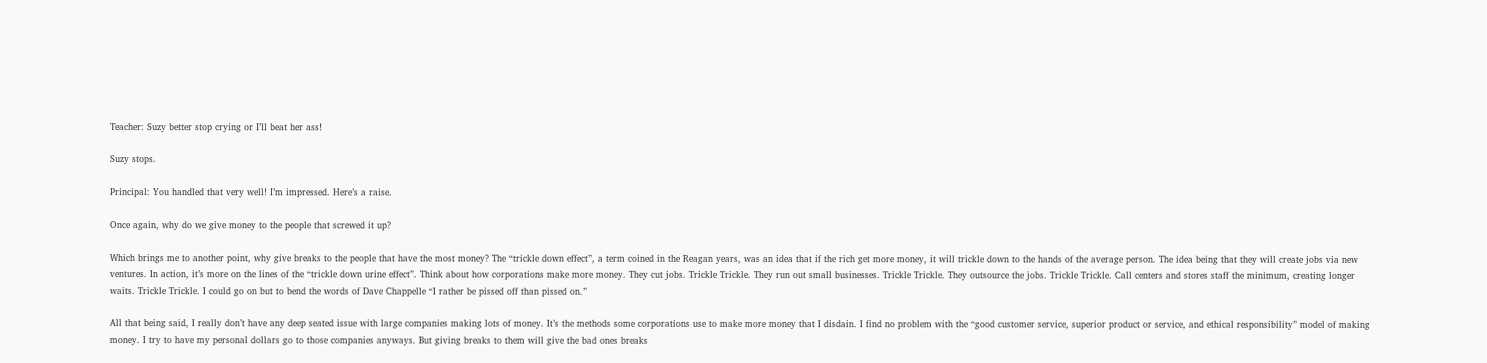Teacher: Suzy better stop crying or I’ll beat her ass!

Suzy stops.

Principal: You handled that very well! I’m impressed. Here’s a raise.

Once again, why do we give money to the people that screwed it up?

Which brings me to another point, why give breaks to the people that have the most money? The “trickle down effect”, a term coined in the Reagan years, was an idea that if the rich get more money, it will trickle down to the hands of the average person. The idea being that they will create jobs via new ventures. In action, it’s more on the lines of the “trickle down urine effect”. Think about how corporations make more money. They cut jobs. Trickle Trickle. They run out small businesses. Trickle Trickle. They outsource the jobs. Trickle Trickle. Call centers and stores staff the minimum, creating longer waits. Trickle Trickle. I could go on but to bend the words of Dave Chappelle “I rather be pissed off than pissed on.”

All that being said, I really don’t have any deep seated issue with large companies making lots of money. It’s the methods some corporations use to make more money that I disdain. I find no problem with the “good customer service, superior product or service, and ethical responsibility” model of making money. I try to have my personal dollars go to those companies anyways. But giving breaks to them will give the bad ones breaks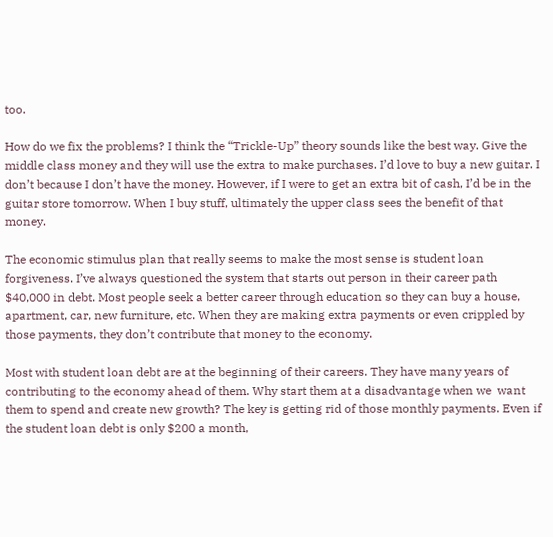too.

How do we fix the problems? I think the “Trickle-Up” theory sounds like the best way. Give the middle class money and they will use the extra to make purchases. I’d love to buy a new guitar. I don’t because I don’t have the money. However, if I were to get an extra bit of cash, I’d be in the guitar store tomorrow. When I buy stuff, ultimately the upper class sees the benefit of that money.

The economic stimulus plan that really seems to make the most sense is student loan forgiveness. I’ve always questioned the system that starts out person in their career path $40,000 in debt. Most people seek a better career through education so they can buy a house, apartment, car, new furniture, etc. When they are making extra payments or even crippled by those payments, they don’t contribute that money to the economy.

Most with student loan debt are at the beginning of their careers. They have many years of contributing to the economy ahead of them. Why start them at a disadvantage when we  want them to spend and create new growth? The key is getting rid of those monthly payments. Even if the student loan debt is only $200 a month,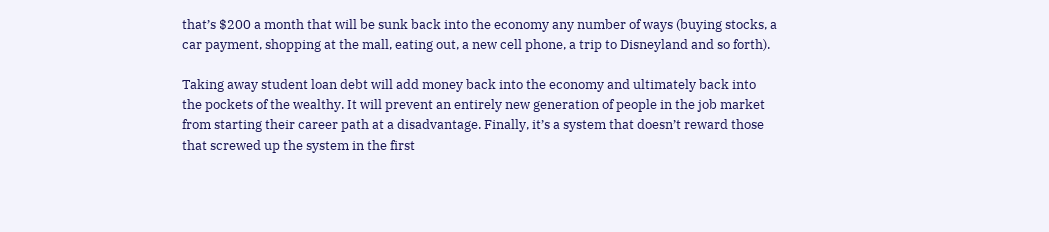that’s $200 a month that will be sunk back into the economy any number of ways (buying stocks, a car payment, shopping at the mall, eating out, a new cell phone, a trip to Disneyland and so forth).

Taking away student loan debt will add money back into the economy and ultimately back into the pockets of the wealthy. It will prevent an entirely new generation of people in the job market from starting their career path at a disadvantage. Finally, it’s a system that doesn’t reward those that screwed up the system in the first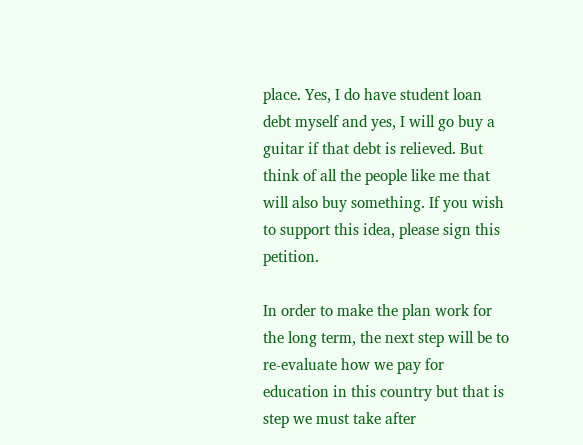place. Yes, I do have student loan debt myself and yes, I will go buy a guitar if that debt is relieved. But think of all the people like me that will also buy something. If you wish to support this idea, please sign this petition.

In order to make the plan work for the long term, the next step will be to re-evaluate how we pay for education in this country but that is step we must take after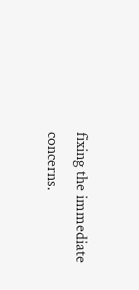fixing the immediate concerns.